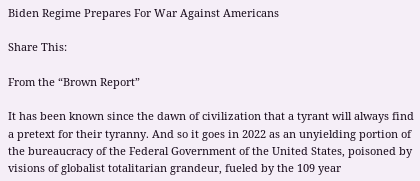Biden Regime Prepares For War Against Americans

Share This:

From the “Brown Report”

It has been known since the dawn of civilization that a tyrant will always find a pretext for their tyranny. And so it goes in 2022 as an unyielding portion of the bureaucracy of the Federal Government of the United States, poisoned by visions of globalist totalitarian grandeur, fueled by the 109 year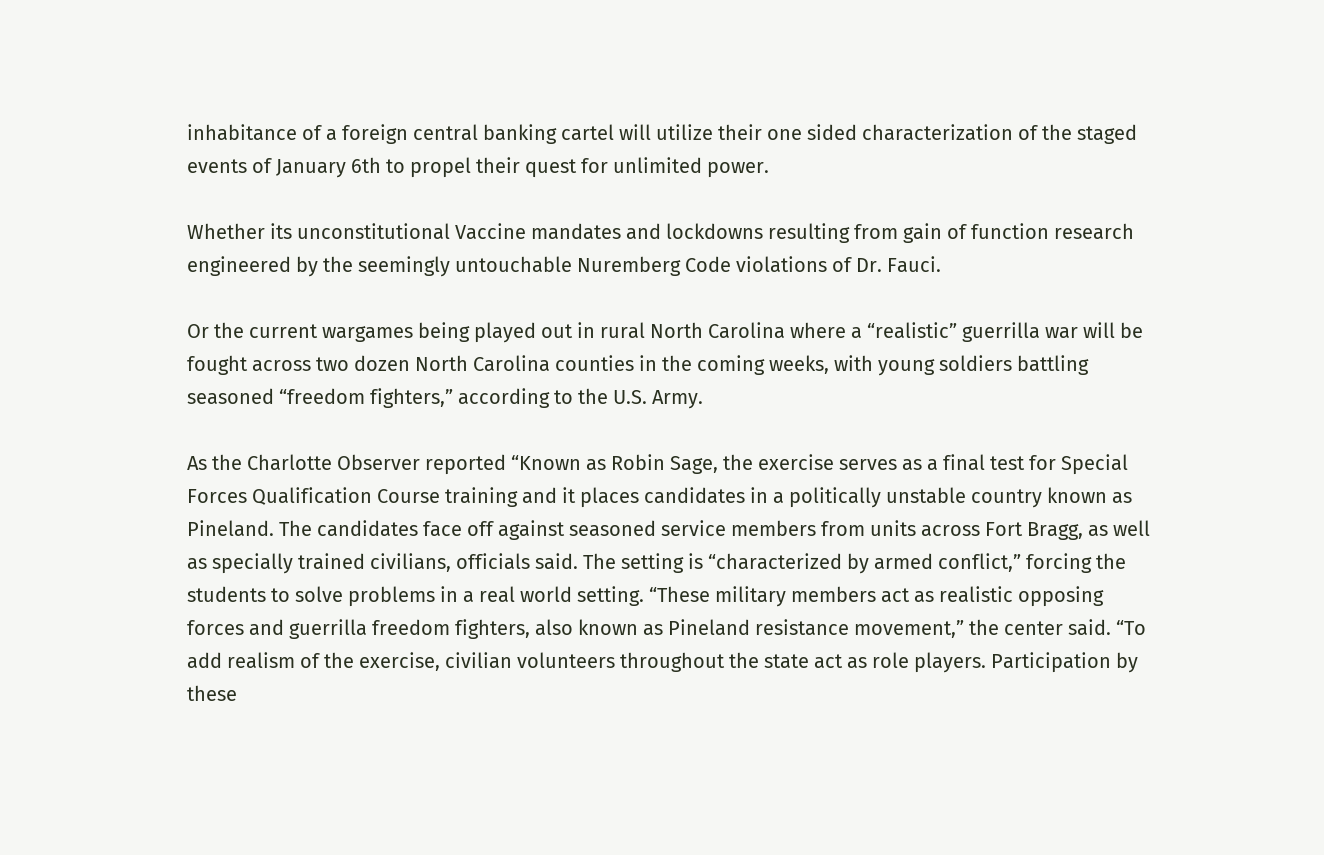inhabitance of a foreign central banking cartel will utilize their one sided characterization of the staged events of January 6th to propel their quest for unlimited power.

Whether its unconstitutional Vaccine mandates and lockdowns resulting from gain of function research engineered by the seemingly untouchable Nuremberg Code violations of Dr. Fauci.

Or the current wargames being played out in rural North Carolina where a “realistic” guerrilla war will be fought across two dozen North Carolina counties in the coming weeks, with young soldiers battling seasoned “freedom fighters,” according to the U.S. Army.

As the Charlotte Observer reported “Known as Robin Sage, the exercise serves as a final test for Special Forces Qualification Course training and it places candidates in a politically unstable country known as Pineland. The candidates face off against seasoned service members from units across Fort Bragg, as well as specially trained civilians, officials said. The setting is “characterized by armed conflict,” forcing the students to solve problems in a real world setting. “These military members act as realistic opposing forces and guerrilla freedom fighters, also known as Pineland resistance movement,” the center said. “To add realism of the exercise, civilian volunteers throughout the state act as role players. Participation by these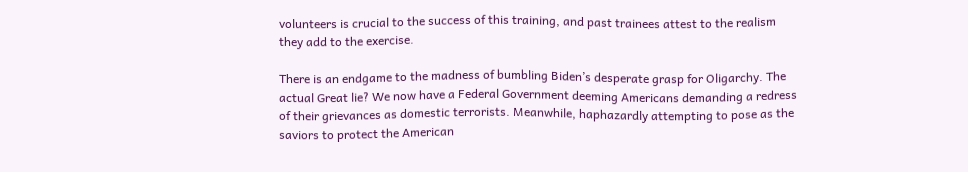volunteers is crucial to the success of this training, and past trainees attest to the realism they add to the exercise.

There is an endgame to the madness of bumbling Biden’s desperate grasp for Oligarchy. The actual Great lie? We now have a Federal Government deeming Americans demanding a redress of their grievances as domestic terrorists. Meanwhile, haphazardly attempting to pose as the saviors to protect the American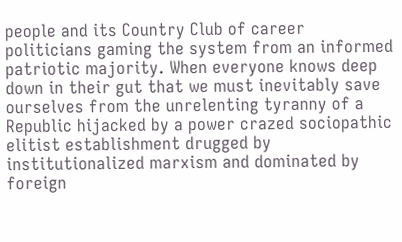people and its Country Club of career politicians gaming the system from an informed patriotic majority. When everyone knows deep down in their gut that we must inevitably save ourselves from the unrelenting tyranny of a Republic hijacked by a power crazed sociopathic elitist establishment drugged by institutionalized marxism and dominated by foreign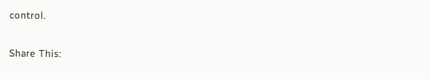control.

Share This: